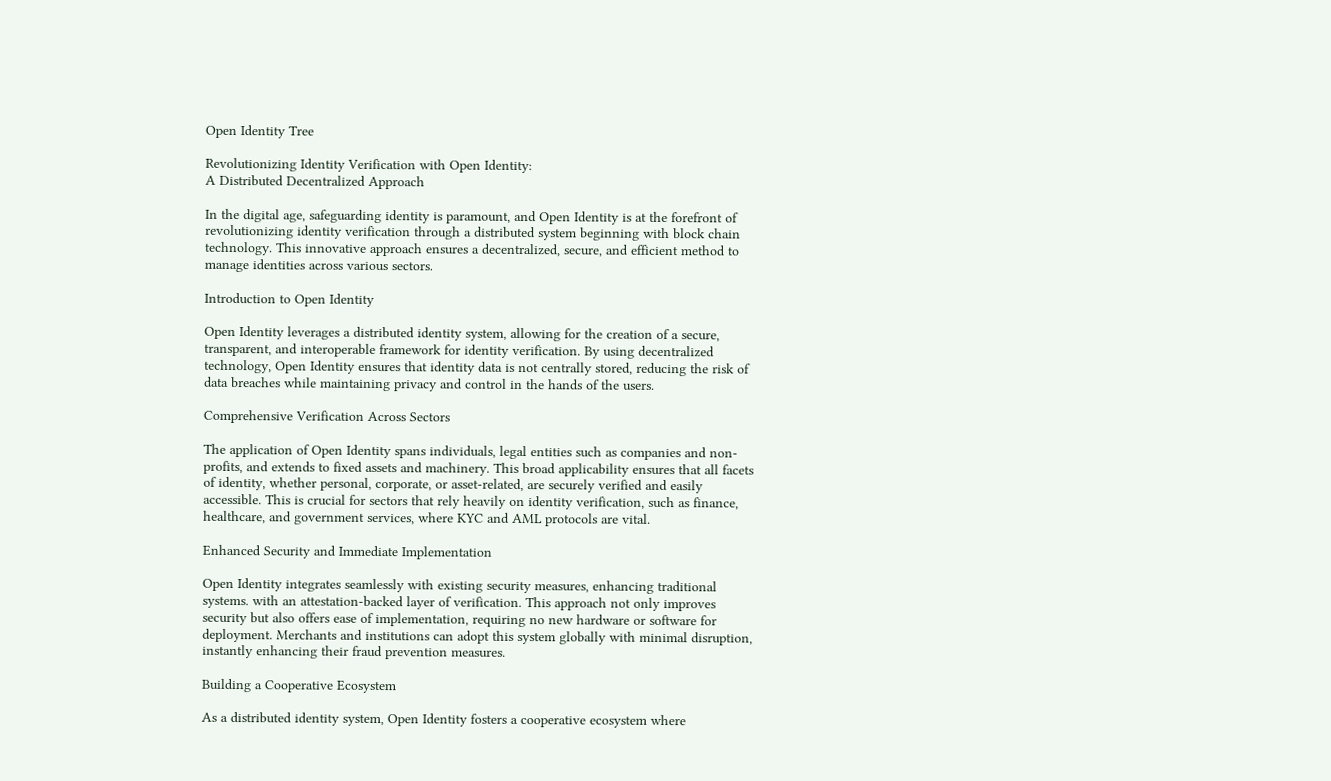Open Identity Tree

Revolutionizing Identity Verification with Open Identity:
A Distributed Decentralized Approach

In the digital age, safeguarding identity is paramount, and Open Identity is at the forefront of revolutionizing identity verification through a distributed system beginning with block chain technology. This innovative approach ensures a decentralized, secure, and efficient method to manage identities across various sectors.

Introduction to Open Identity

Open Identity leverages a distributed identity system, allowing for the creation of a secure, transparent, and interoperable framework for identity verification. By using decentralized technology, Open Identity ensures that identity data is not centrally stored, reducing the risk of data breaches while maintaining privacy and control in the hands of the users.

Comprehensive Verification Across Sectors

The application of Open Identity spans individuals, legal entities such as companies and non-profits, and extends to fixed assets and machinery. This broad applicability ensures that all facets of identity, whether personal, corporate, or asset-related, are securely verified and easily accessible. This is crucial for sectors that rely heavily on identity verification, such as finance, healthcare, and government services, where KYC and AML protocols are vital.

Enhanced Security and Immediate Implementation

Open Identity integrates seamlessly with existing security measures, enhancing traditional systems. with an attestation-backed layer of verification. This approach not only improves security but also offers ease of implementation, requiring no new hardware or software for deployment. Merchants and institutions can adopt this system globally with minimal disruption, instantly enhancing their fraud prevention measures.

Building a Cooperative Ecosystem

As a distributed identity system, Open Identity fosters a cooperative ecosystem where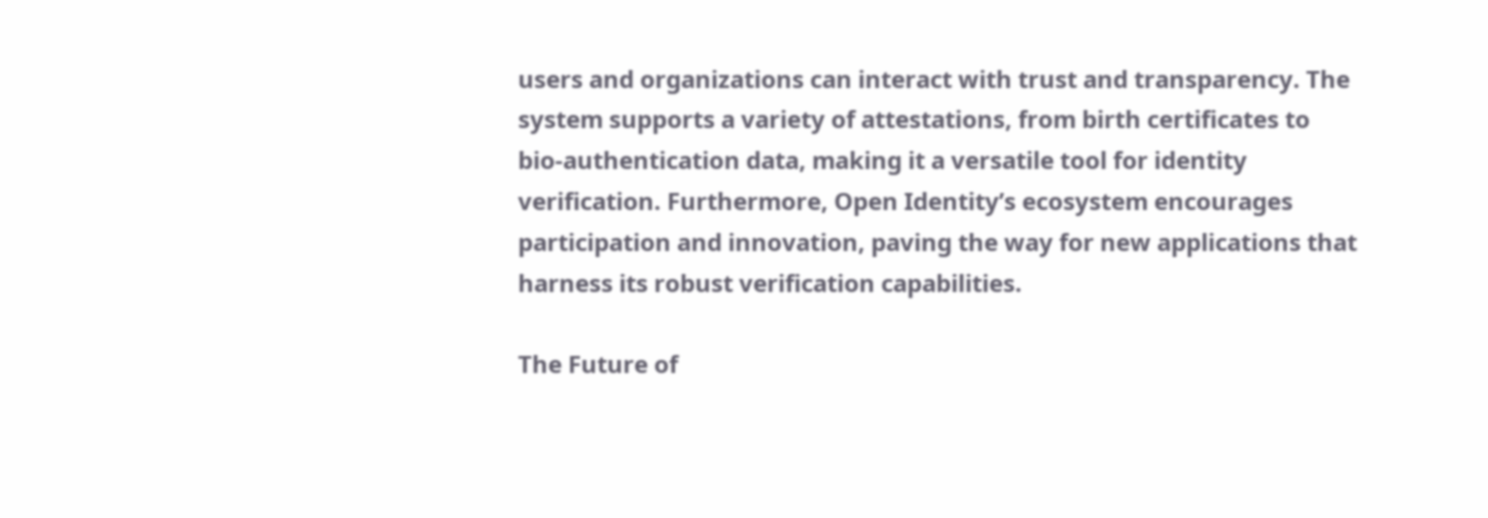users and organizations can interact with trust and transparency. The system supports a variety of attestations, from birth certificates to bio-authentication data, making it a versatile tool for identity verification. Furthermore, Open Identity’s ecosystem encourages participation and innovation, paving the way for new applications that harness its robust verification capabilities.

The Future of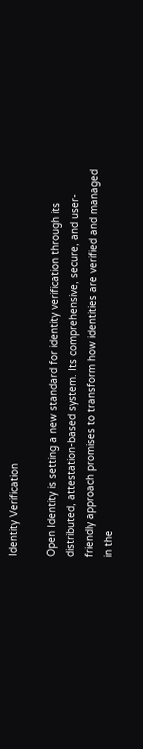Identity Verification

Open Identity is setting a new standard for identity verification through its distributed, attestation-based system. Its comprehensive, secure, and user-friendly approach promises to transform how identities are verified and managed in the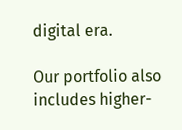digital era.

Our portfolio also includes higher-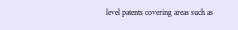level patents covering areas such as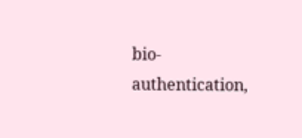bio- authentication,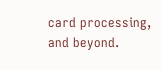card processing, and beyond.